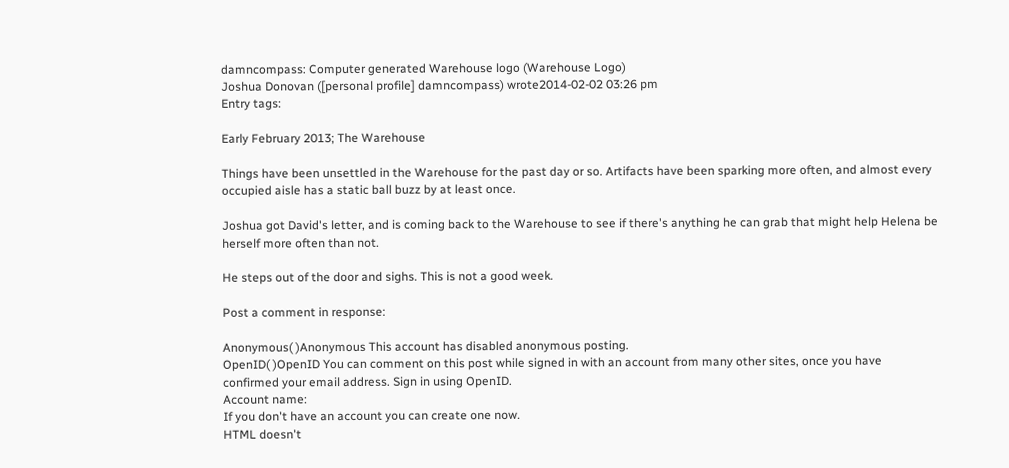damncompass: Computer generated Warehouse logo (Warehouse Logo)
Joshua Donovan ([personal profile] damncompass) wrote2014-02-02 03:26 pm
Entry tags:

Early February 2013; The Warehouse

Things have been unsettled in the Warehouse for the past day or so. Artifacts have been sparking more often, and almost every occupied aisle has a static ball buzz by at least once.

Joshua got David's letter, and is coming back to the Warehouse to see if there's anything he can grab that might help Helena be herself more often than not.

He steps out of the door and sighs. This is not a good week.

Post a comment in response:

Anonymous( )Anonymous This account has disabled anonymous posting.
OpenID( )OpenID You can comment on this post while signed in with an account from many other sites, once you have confirmed your email address. Sign in using OpenID.
Account name:
If you don't have an account you can create one now.
HTML doesn't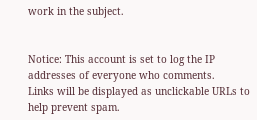work in the subject.


Notice: This account is set to log the IP addresses of everyone who comments.
Links will be displayed as unclickable URLs to help prevent spam.